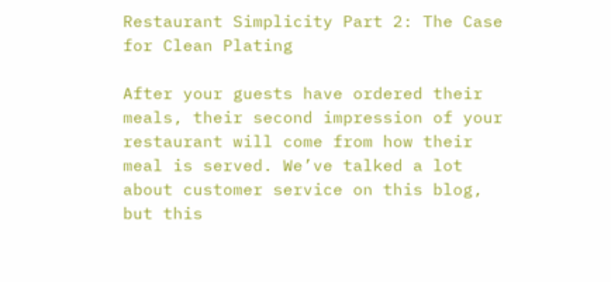Restaurant Simplicity Part 2: The Case for Clean Plating

After your guests have ordered their meals, their second impression of your restaurant will come from how their meal is served. We’ve talked a lot about customer service on this blog, but this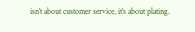isn’t about customer service, it’s about plating.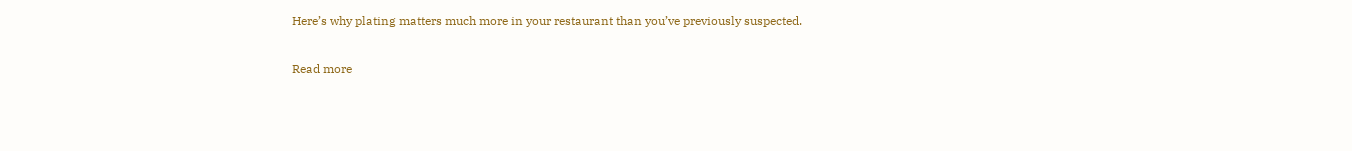Here’s why plating matters much more in your restaurant than you’ve previously suspected.

Read more